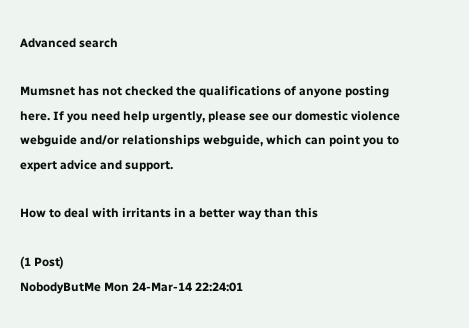Advanced search

Mumsnet has not checked the qualifications of anyone posting here. If you need help urgently, please see our domestic violence webguide and/or relationships webguide, which can point you to expert advice and support.

How to deal with irritants in a better way than this

(1 Post)
NobodyButMe Mon 24-Mar-14 22:24:01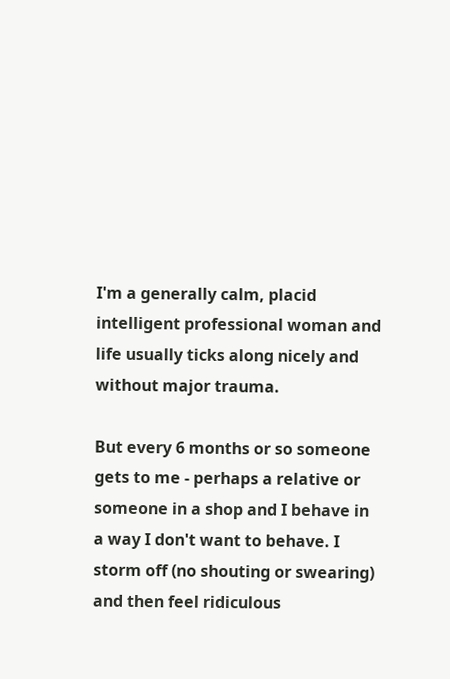I'm a generally calm, placid intelligent professional woman and life usually ticks along nicely and without major trauma.

But every 6 months or so someone gets to me - perhaps a relative or someone in a shop and I behave in a way I don't want to behave. I storm off (no shouting or swearing) and then feel ridiculous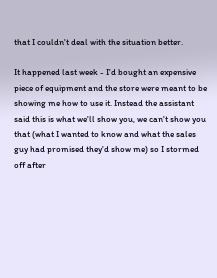that I couldn't deal with the situation better.

It happened last week - I'd bought an expensive piece of equipment and the store were meant to be showing me how to use it. Instead the assistant said this is what we'll show you, we can't show you that (what I wanted to know and what the sales guy had promised they'd show me) so I stormed off after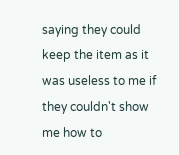saying they could keep the item as it was useless to me if they couldn't show me how to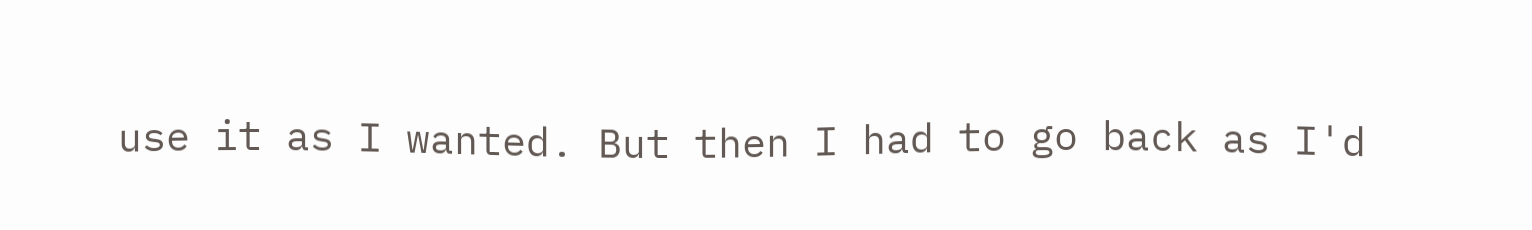use it as I wanted. But then I had to go back as I'd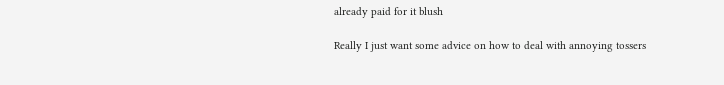already paid for it blush

Really I just want some advice on how to deal with annoying tossers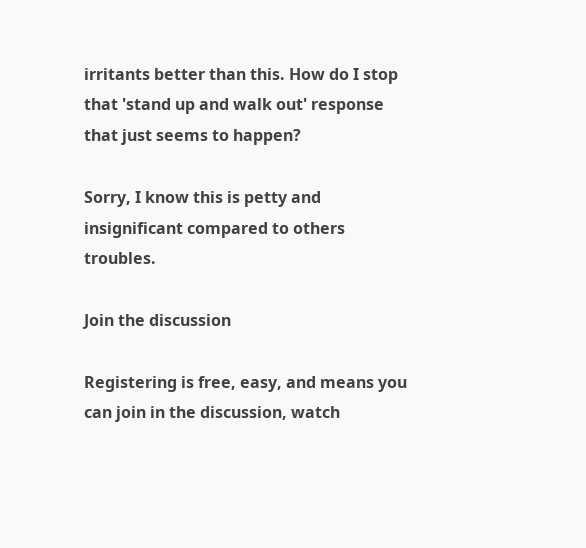irritants better than this. How do I stop that 'stand up and walk out' response that just seems to happen?

Sorry, I know this is petty and insignificant compared to others troubles.

Join the discussion

Registering is free, easy, and means you can join in the discussion, watch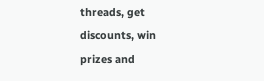threads, get discounts, win prizes and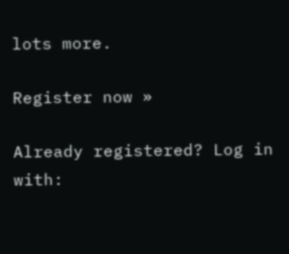lots more.

Register now »

Already registered? Log in with: